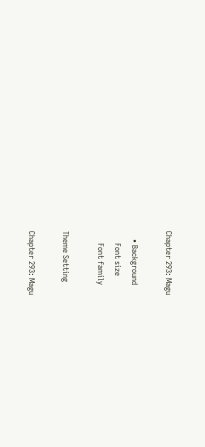Chapter 293: Magu

    • Background
      Font size
      Font family

Theme Setting

Chapter 293: Magu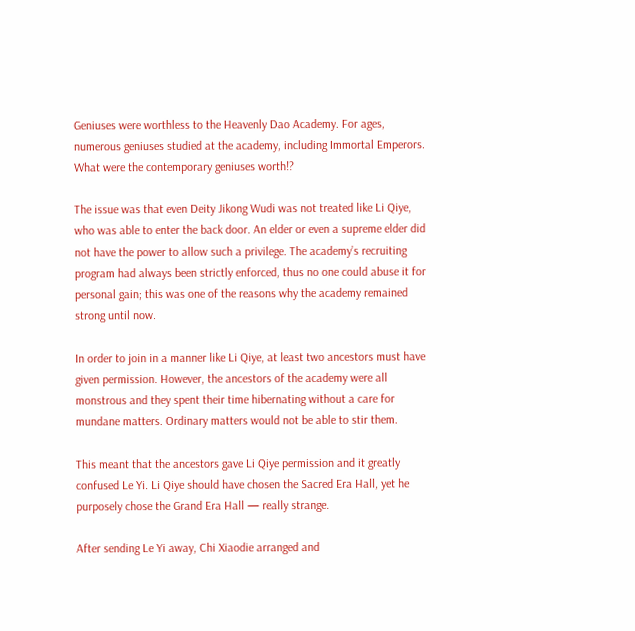Geniuses were worthless to the Heavenly Dao Academy. For ages, numerous geniuses studied at the academy, including Immortal Emperors. What were the contemporary geniuses worth!?

The issue was that even Deity Jikong Wudi was not treated like Li Qiye, who was able to enter the back door. An elder or even a supreme elder did not have the power to allow such a privilege. The academy’s recruiting program had always been strictly enforced, thus no one could abuse it for personal gain; this was one of the reasons why the academy remained strong until now.

In order to join in a manner like Li Qiye, at least two ancestors must have given permission. However, the ancestors of the academy were all monstrous and they spent their time hibernating without a care for mundane matters. Ordinary matters would not be able to stir them.

This meant that the ancestors gave Li Qiye permission and it greatly confused Le Yi. Li Qiye should have chosen the Sacred Era Hall, yet he purposely chose the Grand Era Hall — really strange.

After sending Le Yi away, Chi Xiaodie arranged and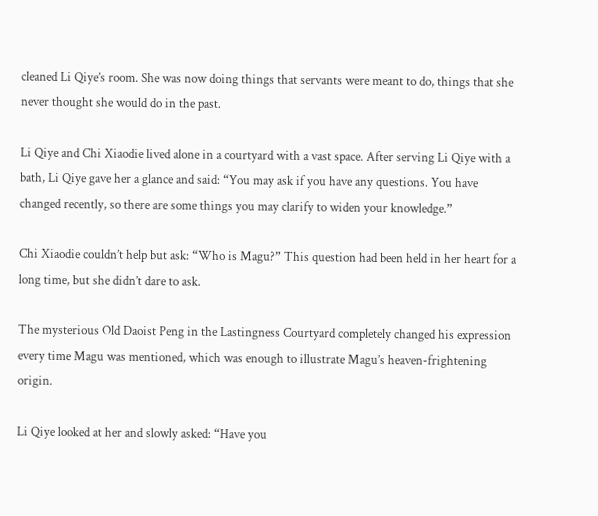cleaned Li Qiye’s room. She was now doing things that servants were meant to do, things that she never thought she would do in the past.

Li Qiye and Chi Xiaodie lived alone in a courtyard with a vast space. After serving Li Qiye with a bath, Li Qiye gave her a glance and said: “You may ask if you have any questions. You have changed recently, so there are some things you may clarify to widen your knowledge.”

Chi Xiaodie couldn’t help but ask: “Who is Magu?” This question had been held in her heart for a long time, but she didn’t dare to ask.

The mysterious Old Daoist Peng in the Lastingness Courtyard completely changed his expression every time Magu was mentioned, which was enough to illustrate Magu’s heaven-frightening origin.

Li Qiye looked at her and slowly asked: “Have you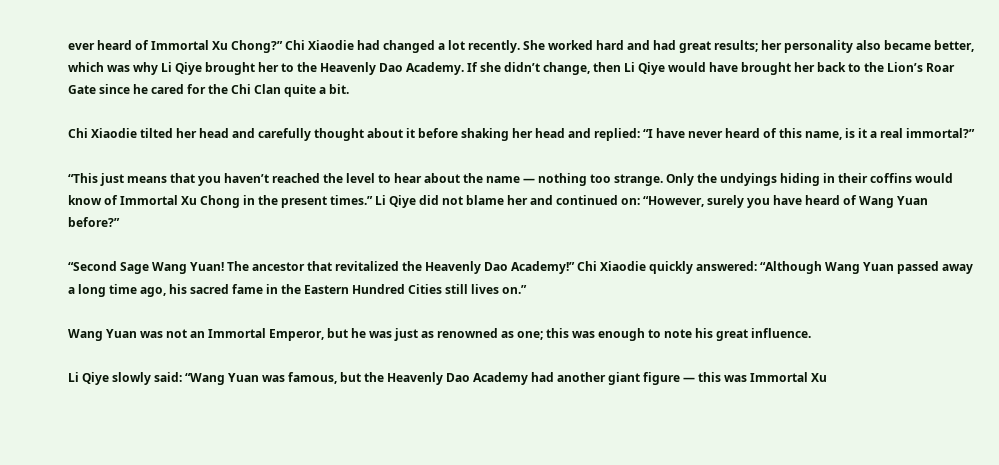ever heard of Immortal Xu Chong?” Chi Xiaodie had changed a lot recently. She worked hard and had great results; her personality also became better, which was why Li Qiye brought her to the Heavenly Dao Academy. If she didn’t change, then Li Qiye would have brought her back to the Lion’s Roar Gate since he cared for the Chi Clan quite a bit.

Chi Xiaodie tilted her head and carefully thought about it before shaking her head and replied: “I have never heard of this name, is it a real immortal?”

“This just means that you haven’t reached the level to hear about the name — nothing too strange. Only the undyings hiding in their coffins would know of Immortal Xu Chong in the present times.” Li Qiye did not blame her and continued on: “However, surely you have heard of Wang Yuan before?”

“Second Sage Wang Yuan! The ancestor that revitalized the Heavenly Dao Academy!” Chi Xiaodie quickly answered: “Although Wang Yuan passed away a long time ago, his sacred fame in the Eastern Hundred Cities still lives on.”

Wang Yuan was not an Immortal Emperor, but he was just as renowned as one; this was enough to note his great influence.

Li Qiye slowly said: “Wang Yuan was famous, but the Heavenly Dao Academy had another giant figure — this was Immortal Xu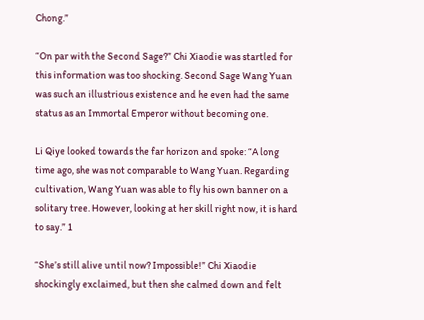Chong.”

“On par with the Second Sage?” Chi Xiaodie was startled for this information was too shocking. Second Sage Wang Yuan was such an illustrious existence and he even had the same status as an Immortal Emperor without becoming one.

Li Qiye looked towards the far horizon and spoke: “A long time ago, she was not comparable to Wang Yuan. Regarding cultivation, Wang Yuan was able to fly his own banner on a solitary tree. However, looking at her skill right now, it is hard to say.” 1

“She’s still alive until now? Impossible!” Chi Xiaodie shockingly exclaimed, but then she calmed down and felt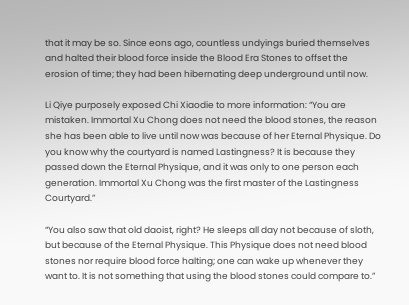that it may be so. Since eons ago, countless undyings buried themselves and halted their blood force inside the Blood Era Stones to offset the erosion of time; they had been hibernating deep underground until now.

Li Qiye purposely exposed Chi Xiaodie to more information: “You are mistaken. Immortal Xu Chong does not need the blood stones, the reason she has been able to live until now was because of her Eternal Physique. Do you know why the courtyard is named Lastingness? It is because they passed down the Eternal Physique, and it was only to one person each generation. Immortal Xu Chong was the first master of the Lastingness Courtyard.”

“You also saw that old daoist, right? He sleeps all day not because of sloth, but because of the Eternal Physique. This Physique does not need blood stones nor require blood force halting; one can wake up whenever they want to. It is not something that using the blood stones could compare to.”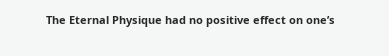The Eternal Physique had no positive effect on one’s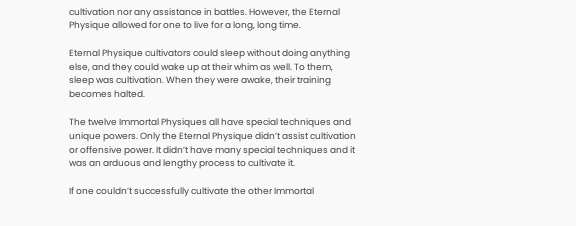cultivation nor any assistance in battles. However, the Eternal Physique allowed for one to live for a long, long time.

Eternal Physique cultivators could sleep without doing anything else, and they could wake up at their whim as well. To them, sleep was cultivation. When they were awake, their training becomes halted.

The twelve Immortal Physiques all have special techniques and unique powers. Only the Eternal Physique didn’t assist cultivation or offensive power. It didn’t have many special techniques and it was an arduous and lengthy process to cultivate it.

If one couldn’t successfully cultivate the other Immortal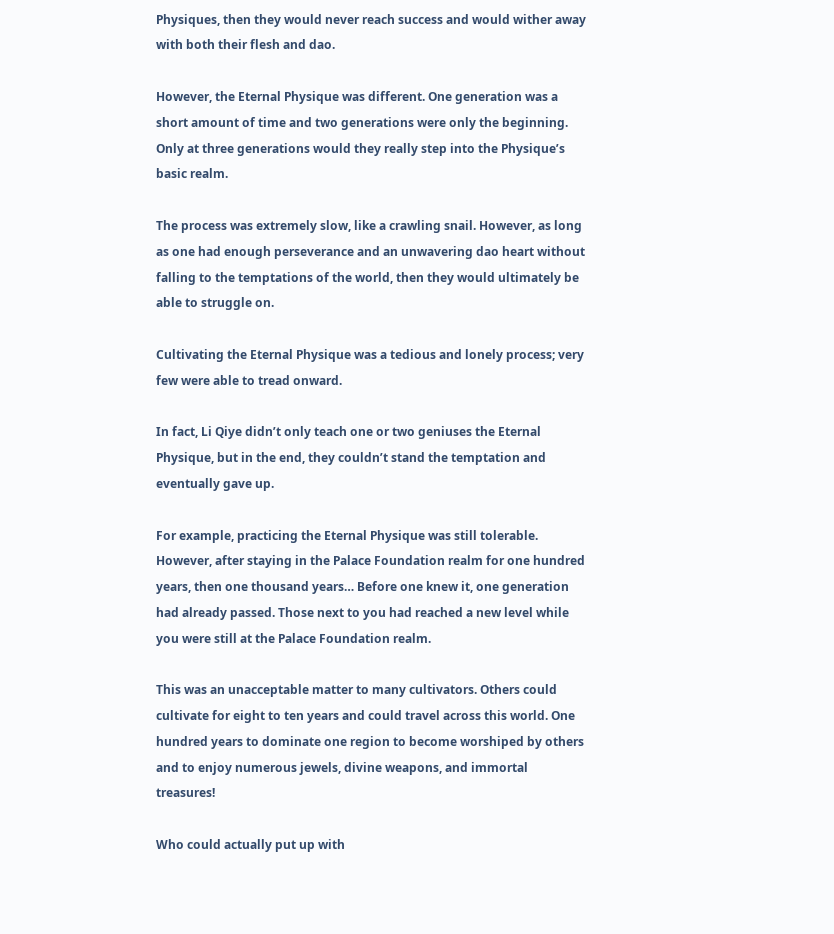Physiques, then they would never reach success and would wither away with both their flesh and dao.

However, the Eternal Physique was different. One generation was a short amount of time and two generations were only the beginning. Only at three generations would they really step into the Physique’s basic realm.

The process was extremely slow, like a crawling snail. However, as long as one had enough perseverance and an unwavering dao heart without falling to the temptations of the world, then they would ultimately be able to struggle on.

Cultivating the Eternal Physique was a tedious and lonely process; very few were able to tread onward.

In fact, Li Qiye didn’t only teach one or two geniuses the Eternal Physique, but in the end, they couldn’t stand the temptation and eventually gave up.

For example, practicing the Eternal Physique was still tolerable. However, after staying in the Palace Foundation realm for one hundred years, then one thousand years… Before one knew it, one generation had already passed. Those next to you had reached a new level while you were still at the Palace Foundation realm.

This was an unacceptable matter to many cultivators. Others could cultivate for eight to ten years and could travel across this world. One hundred years to dominate one region to become worshiped by others and to enjoy numerous jewels, divine weapons, and immortal treasures!

Who could actually put up with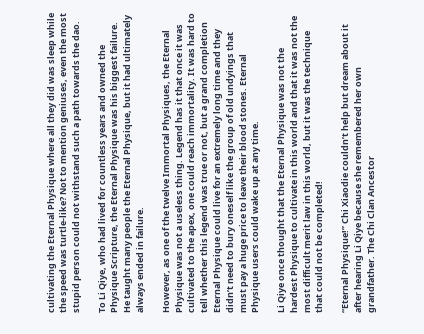cultivating the Eternal Physique where all they did was sleep while the speed was turtle-like? Not to mention geniuses, even the most stupid person could not withstand such a path towards the dao.

To Li Qiye, who had lived for countless years and owned the Physique Scripture, the Eternal Physique was his biggest failure. He taught many people the Eternal Physique, but it had ultimately always ended in failure.

However, as one of the twelve Immortal Physiques, the Eternal Physique was not a useless thing. Legend has it that once it was cultivated to the apex, one could reach immortality. It was hard to tell whether this legend was true or not, but a grand completion Eternal Physique could live for an extremely long time and they didn’t need to bury oneself like the group of old undyings that must pay a huge price to leave their blood stones. Eternal Physique users could wake up at any time.

Li Qiye once thought that the Eternal Physique was not the hardest Physique to cultivate in this world and that it was not the most difficult merit law in this world, but it was the technique that could not be completed!

“Eternal Physique!” Chi Xiaodie couldn’t help but dream about it after hearing Li Qiye because she remembered her own grandfather. The Chi Clan Ancestor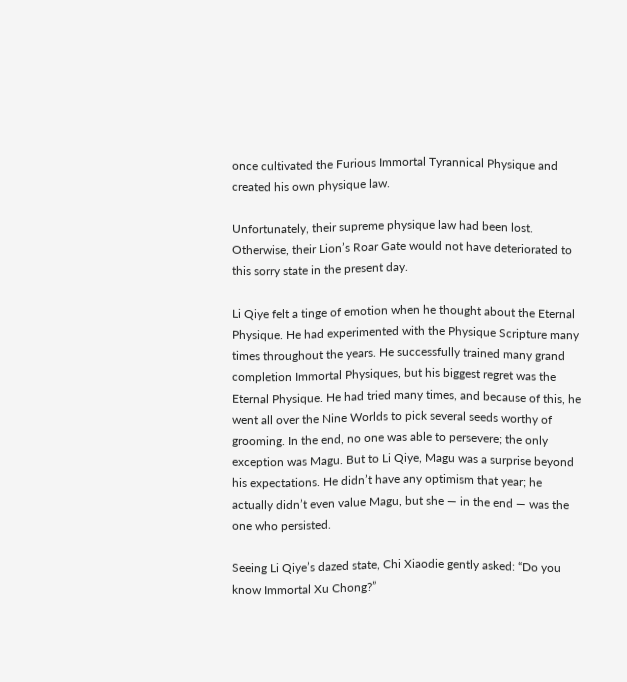once cultivated the Furious Immortal Tyrannical Physique and created his own physique law.

Unfortunately, their supreme physique law had been lost. Otherwise, their Lion’s Roar Gate would not have deteriorated to this sorry state in the present day.

Li Qiye felt a tinge of emotion when he thought about the Eternal Physique. He had experimented with the Physique Scripture many times throughout the years. He successfully trained many grand completion Immortal Physiques, but his biggest regret was the Eternal Physique. He had tried many times, and because of this, he went all over the Nine Worlds to pick several seeds worthy of grooming. In the end, no one was able to persevere; the only exception was Magu. But to Li Qiye, Magu was a surprise beyond his expectations. He didn’t have any optimism that year; he actually didn’t even value Magu, but she — in the end — was the one who persisted.

Seeing Li Qiye’s dazed state, Chi Xiaodie gently asked: “Do you know Immortal Xu Chong?”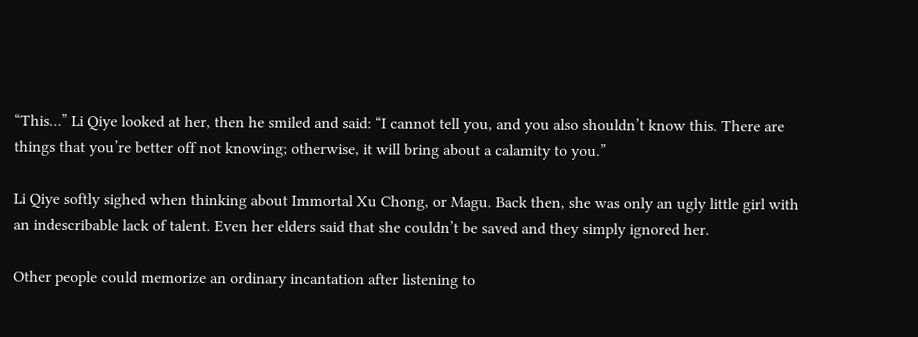“This…” Li Qiye looked at her, then he smiled and said: “I cannot tell you, and you also shouldn’t know this. There are things that you’re better off not knowing; otherwise, it will bring about a calamity to you.”

Li Qiye softly sighed when thinking about Immortal Xu Chong, or Magu. Back then, she was only an ugly little girl with an indescribable lack of talent. Even her elders said that she couldn’t be saved and they simply ignored her.

Other people could memorize an ordinary incantation after listening to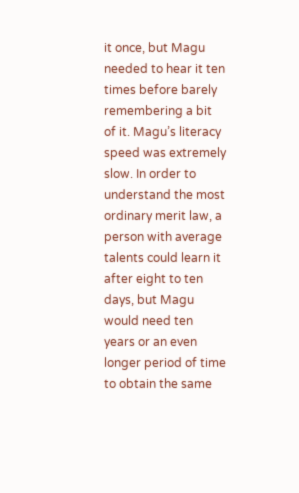it once, but Magu needed to hear it ten times before barely remembering a bit of it. Magu’s literacy speed was extremely slow. In order to understand the most ordinary merit law, a person with average talents could learn it after eight to ten days, but Magu would need ten years or an even longer period of time to obtain the same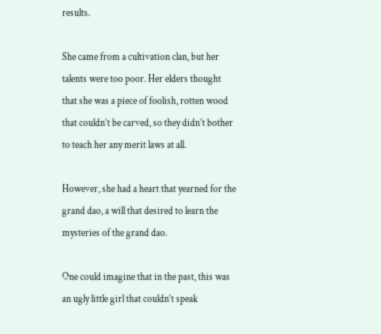results.

She came from a cultivation clan, but her talents were too poor. Her elders thought that she was a piece of foolish, rotten wood that couldn’t be carved, so they didn’t bother to teach her any merit laws at all.

However, she had a heart that yearned for the grand dao, a will that desired to learn the mysteries of the grand dao.

One could imagine that in the past, this was an ugly little girl that couldn’t speak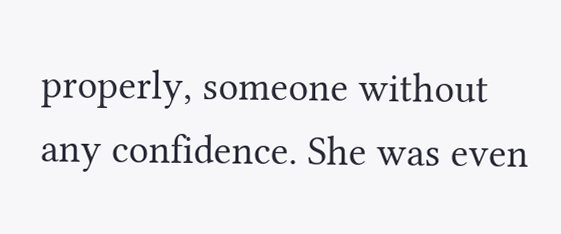properly, someone without any confidence. She was even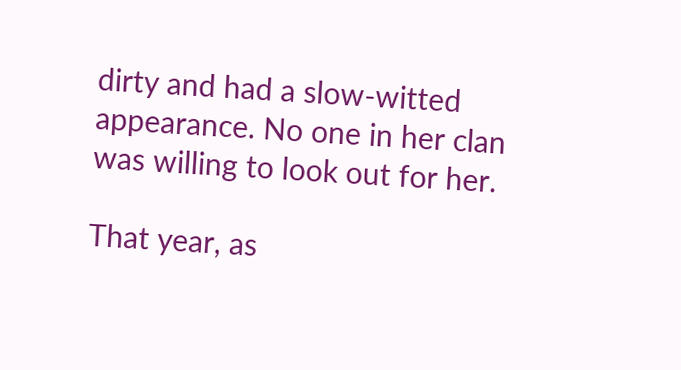dirty and had a slow-witted appearance. No one in her clan was willing to look out for her.

That year, as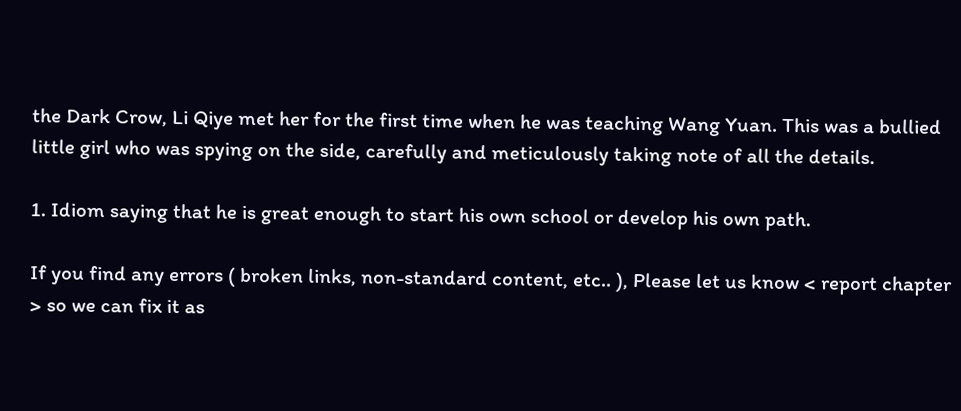the Dark Crow, Li Qiye met her for the first time when he was teaching Wang Yuan. This was a bullied little girl who was spying on the side, carefully and meticulously taking note of all the details.

1. Idiom saying that he is great enough to start his own school or develop his own path.

If you find any errors ( broken links, non-standard content, etc.. ), Please let us know < report chapter > so we can fix it as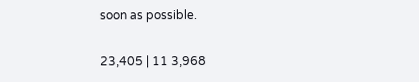soon as possible.

23,405 | 11 3,968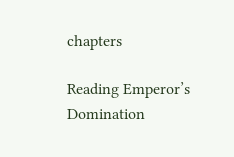chapters

Reading Emperor’s Domination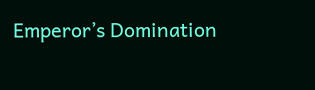Emperor’s Domination